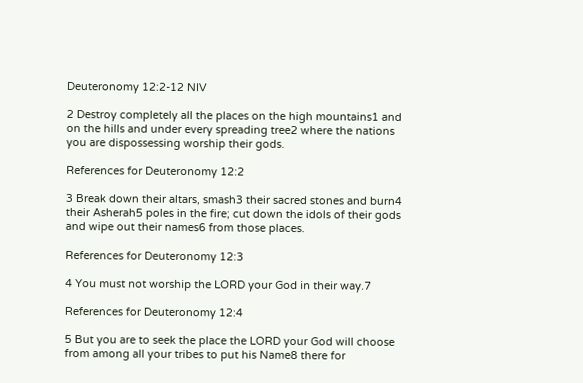Deuteronomy 12:2-12 NIV

2 Destroy completely all the places on the high mountains1 and on the hills and under every spreading tree2 where the nations you are dispossessing worship their gods.

References for Deuteronomy 12:2

3 Break down their altars, smash3 their sacred stones and burn4 their Asherah5 poles in the fire; cut down the idols of their gods and wipe out their names6 from those places.

References for Deuteronomy 12:3

4 You must not worship the LORD your God in their way.7

References for Deuteronomy 12:4

5 But you are to seek the place the LORD your God will choose from among all your tribes to put his Name8 there for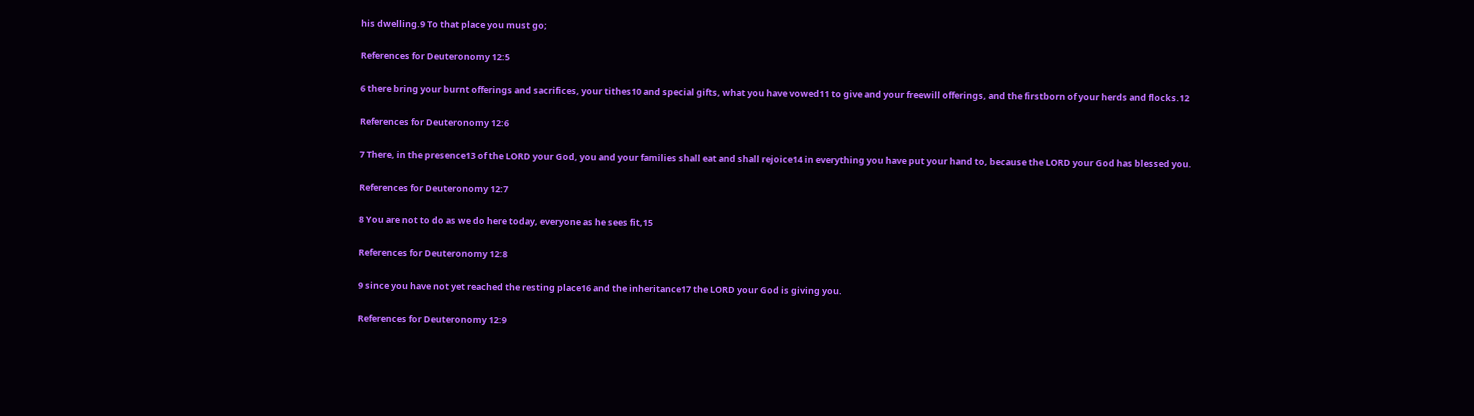his dwelling.9 To that place you must go;

References for Deuteronomy 12:5

6 there bring your burnt offerings and sacrifices, your tithes10 and special gifts, what you have vowed11 to give and your freewill offerings, and the firstborn of your herds and flocks.12

References for Deuteronomy 12:6

7 There, in the presence13 of the LORD your God, you and your families shall eat and shall rejoice14 in everything you have put your hand to, because the LORD your God has blessed you.

References for Deuteronomy 12:7

8 You are not to do as we do here today, everyone as he sees fit,15

References for Deuteronomy 12:8

9 since you have not yet reached the resting place16 and the inheritance17 the LORD your God is giving you.

References for Deuteronomy 12:9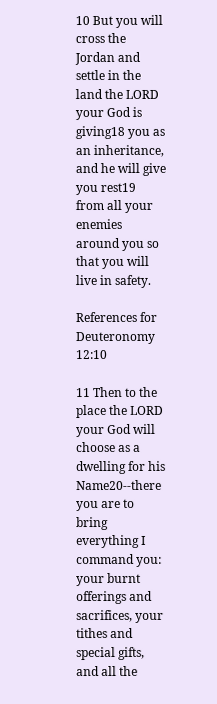10 But you will cross the Jordan and settle in the land the LORD your God is giving18 you as an inheritance, and he will give you rest19 from all your enemies around you so that you will live in safety.

References for Deuteronomy 12:10

11 Then to the place the LORD your God will choose as a dwelling for his Name20--there you are to bring everything I command you: your burnt offerings and sacrifices, your tithes and special gifts, and all the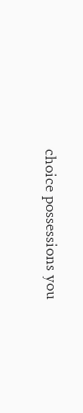choice possessions you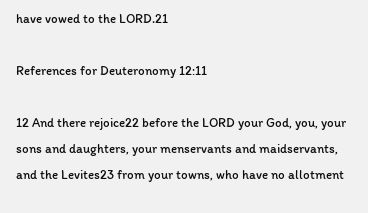have vowed to the LORD.21

References for Deuteronomy 12:11

12 And there rejoice22 before the LORD your God, you, your sons and daughters, your menservants and maidservants, and the Levites23 from your towns, who have no allotment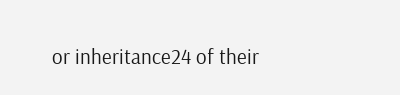or inheritance24 of their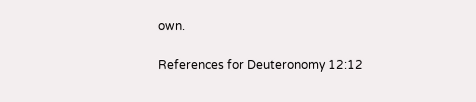own.

References for Deuteronomy 12:12